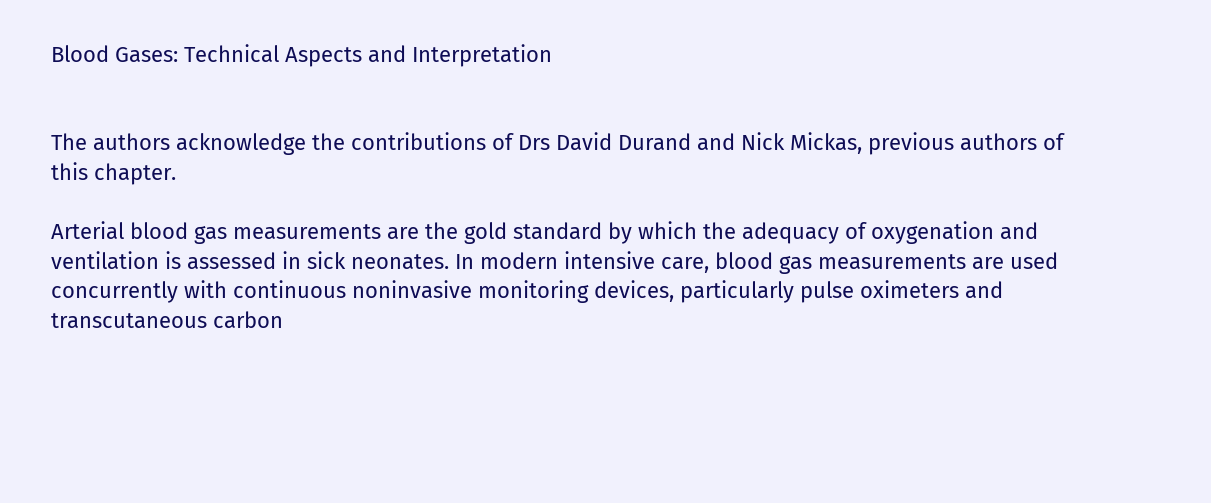Blood Gases: Technical Aspects and Interpretation


The authors acknowledge the contributions of Drs David Durand and Nick Mickas, previous authors of this chapter.

Arterial blood gas measurements are the gold standard by which the adequacy of oxygenation and ventilation is assessed in sick neonates. In modern intensive care, blood gas measurements are used concurrently with continuous noninvasive monitoring devices, particularly pulse oximeters and transcutaneous carbon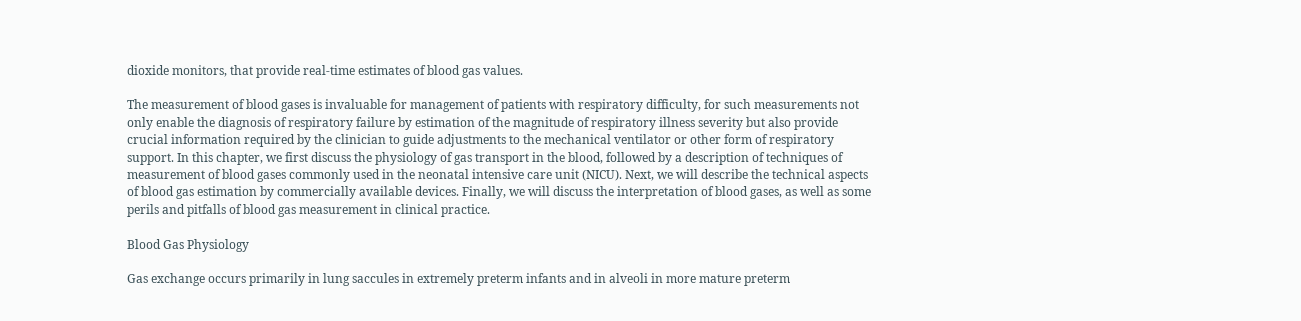dioxide monitors, that provide real-time estimates of blood gas values.

The measurement of blood gases is invaluable for management of patients with respiratory difficulty, for such measurements not only enable the diagnosis of respiratory failure by estimation of the magnitude of respiratory illness severity but also provide crucial information required by the clinician to guide adjustments to the mechanical ventilator or other form of respiratory support. In this chapter, we first discuss the physiology of gas transport in the blood, followed by a description of techniques of measurement of blood gases commonly used in the neonatal intensive care unit (NICU). Next, we will describe the technical aspects of blood gas estimation by commercially available devices. Finally, we will discuss the interpretation of blood gases, as well as some perils and pitfalls of blood gas measurement in clinical practice.

Blood Gas Physiology

Gas exchange occurs primarily in lung saccules in extremely preterm infants and in alveoli in more mature preterm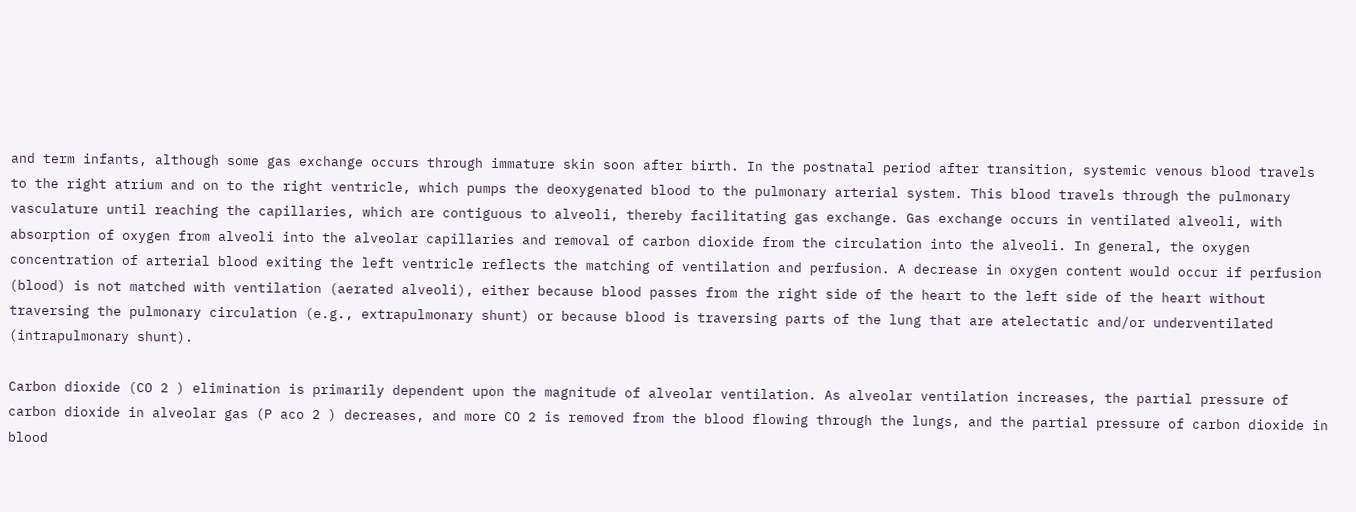and term infants, although some gas exchange occurs through immature skin soon after birth. In the postnatal period after transition, systemic venous blood travels to the right atrium and on to the right ventricle, which pumps the deoxygenated blood to the pulmonary arterial system. This blood travels through the pulmonary vasculature until reaching the capillaries, which are contiguous to alveoli, thereby facilitating gas exchange. Gas exchange occurs in ventilated alveoli, with absorption of oxygen from alveoli into the alveolar capillaries and removal of carbon dioxide from the circulation into the alveoli. In general, the oxygen concentration of arterial blood exiting the left ventricle reflects the matching of ventilation and perfusion. A decrease in oxygen content would occur if perfusion (blood) is not matched with ventilation (aerated alveoli), either because blood passes from the right side of the heart to the left side of the heart without traversing the pulmonary circulation (e.g., extrapulmonary shunt) or because blood is traversing parts of the lung that are atelectatic and/or underventilated (intrapulmonary shunt).

Carbon dioxide (CO 2 ) elimination is primarily dependent upon the magnitude of alveolar ventilation. As alveolar ventilation increases, the partial pressure of carbon dioxide in alveolar gas (P aco 2 ) decreases, and more CO 2 is removed from the blood flowing through the lungs, and the partial pressure of carbon dioxide in blood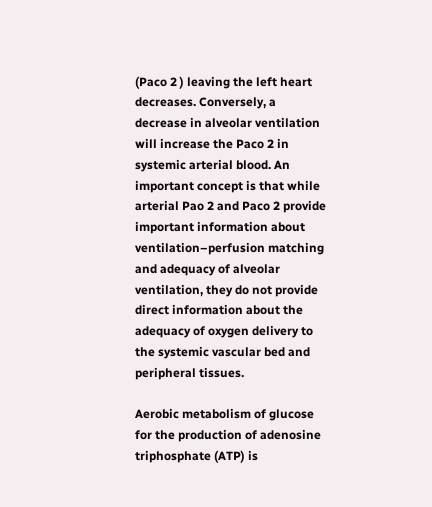(Paco 2 ) leaving the left heart decreases. Conversely, a decrease in alveolar ventilation will increase the Paco 2 in systemic arterial blood. An important concept is that while arterial Pao 2 and Paco 2 provide important information about ventilation–perfusion matching and adequacy of alveolar ventilation, they do not provide direct information about the adequacy of oxygen delivery to the systemic vascular bed and peripheral tissues.

Aerobic metabolism of glucose for the production of adenosine triphosphate (ATP) is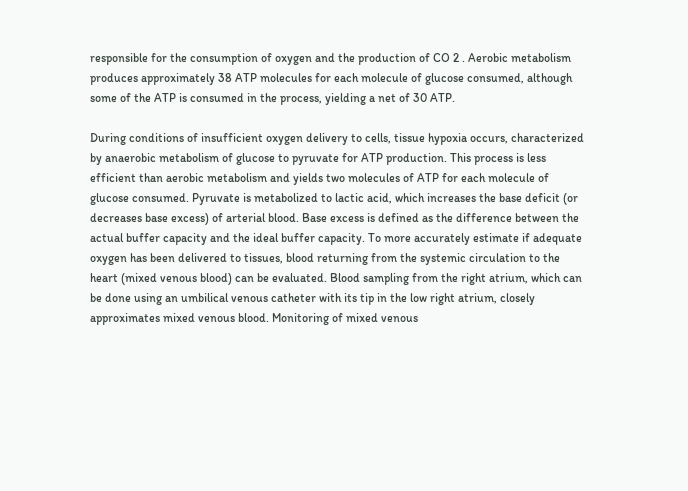responsible for the consumption of oxygen and the production of CO 2 . Aerobic metabolism produces approximately 38 ATP molecules for each molecule of glucose consumed, although some of the ATP is consumed in the process, yielding a net of 30 ATP.

During conditions of insufficient oxygen delivery to cells, tissue hypoxia occurs, characterized by anaerobic metabolism of glucose to pyruvate for ATP production. This process is less efficient than aerobic metabolism and yields two molecules of ATP for each molecule of glucose consumed. Pyruvate is metabolized to lactic acid, which increases the base deficit (or decreases base excess) of arterial blood. Base excess is defined as the difference between the actual buffer capacity and the ideal buffer capacity. To more accurately estimate if adequate oxygen has been delivered to tissues, blood returning from the systemic circulation to the heart (mixed venous blood) can be evaluated. Blood sampling from the right atrium, which can be done using an umbilical venous catheter with its tip in the low right atrium, closely approximates mixed venous blood. Monitoring of mixed venous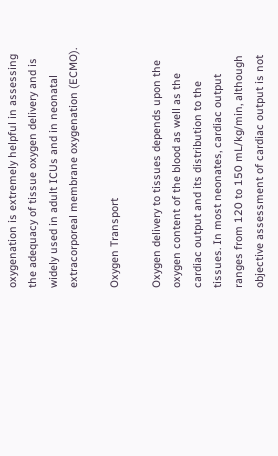oxygenation is extremely helpful in assessing the adequacy of tissue oxygen delivery and is widely used in adult ICUs and in neonatal extracorporeal membrane oxygenation (ECMO).

Oxygen Transport

Oxygen delivery to tissues depends upon the oxygen content of the blood as well as the cardiac output and its distribution to the tissues. In most neonates, cardiac output ranges from 120 to 150 mL/kg/min, although objective assessment of cardiac output is not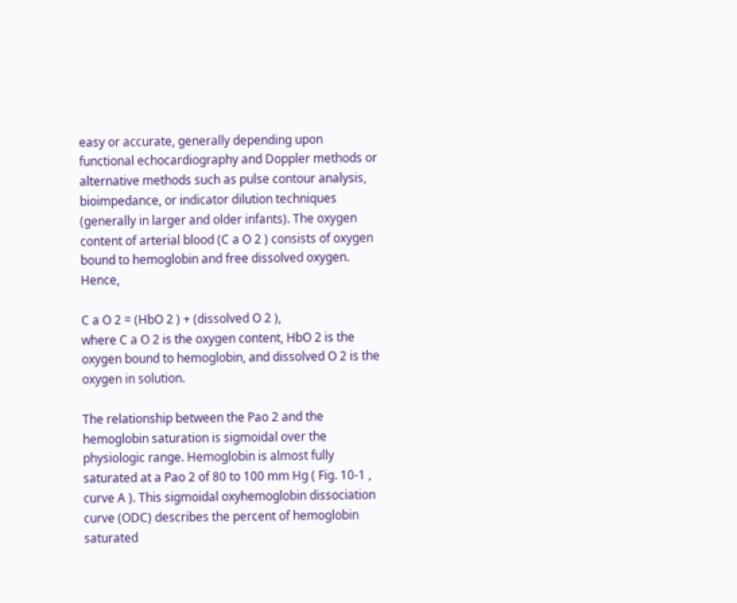easy or accurate, generally depending upon functional echocardiography and Doppler methods or alternative methods such as pulse contour analysis, bioimpedance, or indicator dilution techniques (generally in larger and older infants). The oxygen content of arterial blood (C a O 2 ) consists of oxygen bound to hemoglobin and free dissolved oxygen. Hence,

C a O 2 = (HbO 2 ) + (dissolved O 2 ),
where C a O 2 is the oxygen content, HbO 2 is the oxygen bound to hemoglobin, and dissolved O 2 is the oxygen in solution.

The relationship between the Pao 2 and the hemoglobin saturation is sigmoidal over the physiologic range. Hemoglobin is almost fully saturated at a Pao 2 of 80 to 100 mm Hg ( Fig. 10-1 , curve A ). This sigmoidal oxyhemoglobin dissociation curve (ODC) describes the percent of hemoglobin saturated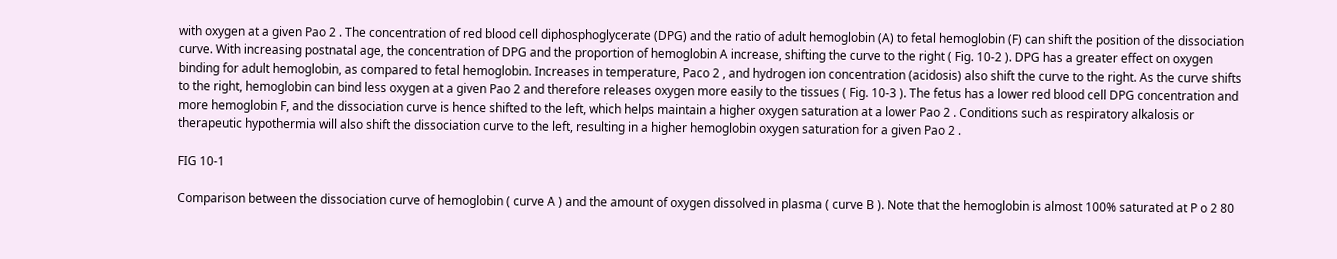with oxygen at a given Pao 2 . The concentration of red blood cell diphosphoglycerate (DPG) and the ratio of adult hemoglobin (A) to fetal hemoglobin (F) can shift the position of the dissociation curve. With increasing postnatal age, the concentration of DPG and the proportion of hemoglobin A increase, shifting the curve to the right ( Fig. 10-2 ). DPG has a greater effect on oxygen binding for adult hemoglobin, as compared to fetal hemoglobin. Increases in temperature, Paco 2 , and hydrogen ion concentration (acidosis) also shift the curve to the right. As the curve shifts to the right, hemoglobin can bind less oxygen at a given Pao 2 and therefore releases oxygen more easily to the tissues ( Fig. 10-3 ). The fetus has a lower red blood cell DPG concentration and more hemoglobin F, and the dissociation curve is hence shifted to the left, which helps maintain a higher oxygen saturation at a lower Pao 2 . Conditions such as respiratory alkalosis or therapeutic hypothermia will also shift the dissociation curve to the left, resulting in a higher hemoglobin oxygen saturation for a given Pao 2 .

FIG 10-1

Comparison between the dissociation curve of hemoglobin ( curve A ) and the amount of oxygen dissolved in plasma ( curve B ). Note that the hemoglobin is almost 100% saturated at P o 2 80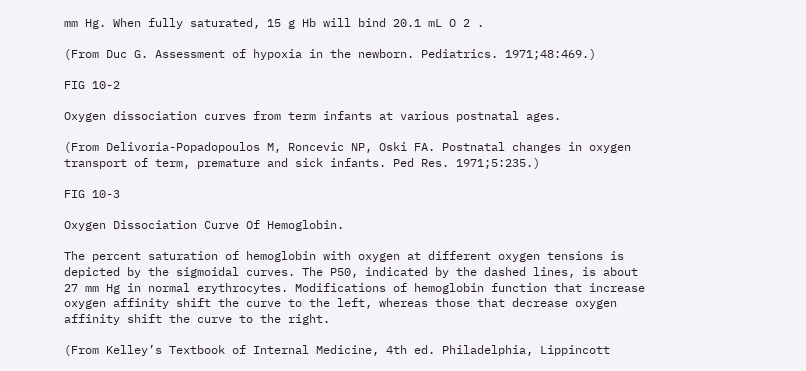mm Hg. When fully saturated, 15 g Hb will bind 20.1 mL O 2 .

(From Duc G. Assessment of hypoxia in the newborn. Pediatrics. 1971;48:469.)

FIG 10-2

Oxygen dissociation curves from term infants at various postnatal ages.

(From Delivoria-Popadopoulos M, Roncevic NP, Oski FA. Postnatal changes in oxygen transport of term, premature and sick infants. Ped Res. 1971;5:235.)

FIG 10-3

Oxygen Dissociation Curve Of Hemoglobin.

The percent saturation of hemoglobin with oxygen at different oxygen tensions is depicted by the sigmoidal curves. The P50, indicated by the dashed lines, is about 27 mm Hg in normal erythrocytes. Modifications of hemoglobin function that increase oxygen affinity shift the curve to the left, whereas those that decrease oxygen affinity shift the curve to the right.

(From Kelley’s Textbook of Internal Medicine, 4th ed. Philadelphia, Lippincott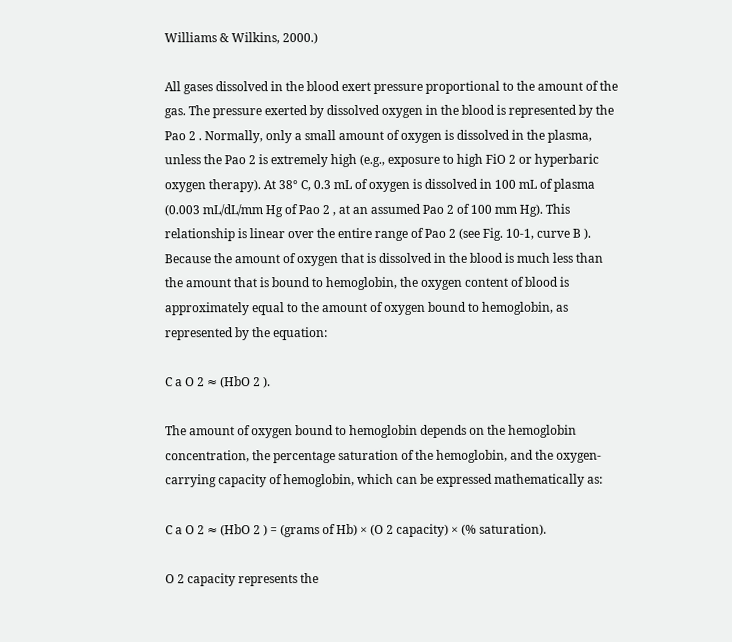Williams & Wilkins, 2000.)

All gases dissolved in the blood exert pressure proportional to the amount of the gas. The pressure exerted by dissolved oxygen in the blood is represented by the Pao 2 . Normally, only a small amount of oxygen is dissolved in the plasma, unless the Pao 2 is extremely high (e.g., exposure to high FiO 2 or hyperbaric oxygen therapy). At 38° C, 0.3 mL of oxygen is dissolved in 100 mL of plasma (0.003 mL/dL/mm Hg of Pao 2 , at an assumed Pao 2 of 100 mm Hg). This relationship is linear over the entire range of Pao 2 (see Fig. 10-1, curve B ). Because the amount of oxygen that is dissolved in the blood is much less than the amount that is bound to hemoglobin, the oxygen content of blood is approximately equal to the amount of oxygen bound to hemoglobin, as represented by the equation:

C a O 2 ≈ (HbO 2 ).

The amount of oxygen bound to hemoglobin depends on the hemoglobin concentration, the percentage saturation of the hemoglobin, and the oxygen-carrying capacity of hemoglobin, which can be expressed mathematically as:

C a O 2 ≈ (HbO 2 ) = (grams of Hb) × (O 2 capacity) × (% saturation).

O 2 capacity represents the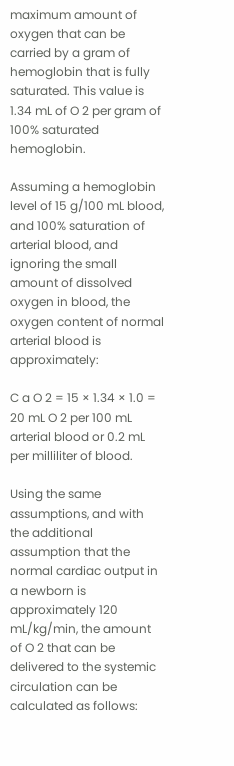maximum amount of oxygen that can be carried by a gram of hemoglobin that is fully saturated. This value is 1.34 mL of O 2 per gram of 100% saturated hemoglobin.

Assuming a hemoglobin level of 15 g/100 mL blood, and 100% saturation of arterial blood, and ignoring the small amount of dissolved oxygen in blood, the oxygen content of normal arterial blood is approximately:

C a O 2 = 15 × 1.34 × 1.0 = 20 mL O 2 per 100 mL arterial blood or 0.2 mL per milliliter of blood.

Using the same assumptions, and with the additional assumption that the normal cardiac output in a newborn is approximately 120 mL/kg/min, the amount of O 2 that can be delivered to the systemic circulation can be calculated as follows: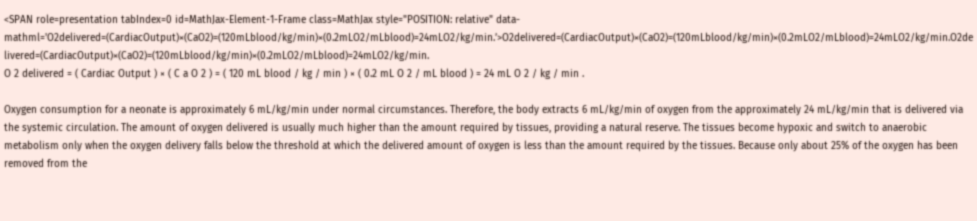<SPAN role=presentation tabIndex=0 id=MathJax-Element-1-Frame class=MathJax style="POSITION: relative" data-mathml='O2delivered=(CardiacOutput)×(CaO2)=(120mLblood/kg/min)×(0.2mLO2/mLblood)=24mLO2/kg/min.’>O2delivered=(CardiacOutput)×(CaO2)=(120mLblood/kg/min)×(0.2mLO2/mLblood)=24mLO2/kg/min.O2delivered=(CardiacOutput)×(CaO2)=(120mLblood/kg/min)×(0.2mLO2/mLblood)=24mLO2/kg/min.
O 2 delivered = ( Cardiac Output ) × ( C a O 2 ) = ( 120 mL blood / kg / min ) × ( 0.2 mL O 2 / mL blood ) = 24 mL O 2 / kg / min .

Oxygen consumption for a neonate is approximately 6 mL/kg/min under normal circumstances. Therefore, the body extracts 6 mL/kg/min of oxygen from the approximately 24 mL/kg/min that is delivered via the systemic circulation. The amount of oxygen delivered is usually much higher than the amount required by tissues, providing a natural reserve. The tissues become hypoxic and switch to anaerobic metabolism only when the oxygen delivery falls below the threshold at which the delivered amount of oxygen is less than the amount required by the tissues. Because only about 25% of the oxygen has been removed from the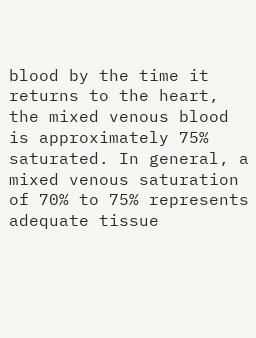blood by the time it returns to the heart, the mixed venous blood is approximately 75% saturated. In general, a mixed venous saturation of 70% to 75% represents adequate tissue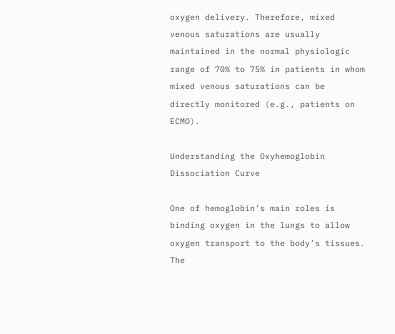oxygen delivery. Therefore, mixed venous saturations are usually maintained in the normal physiologic range of 70% to 75% in patients in whom mixed venous saturations can be directly monitored (e.g., patients on ECMO).

Understanding the Oxyhemoglobin Dissociation Curve

One of hemoglobin’s main roles is binding oxygen in the lungs to allow oxygen transport to the body’s tissues. The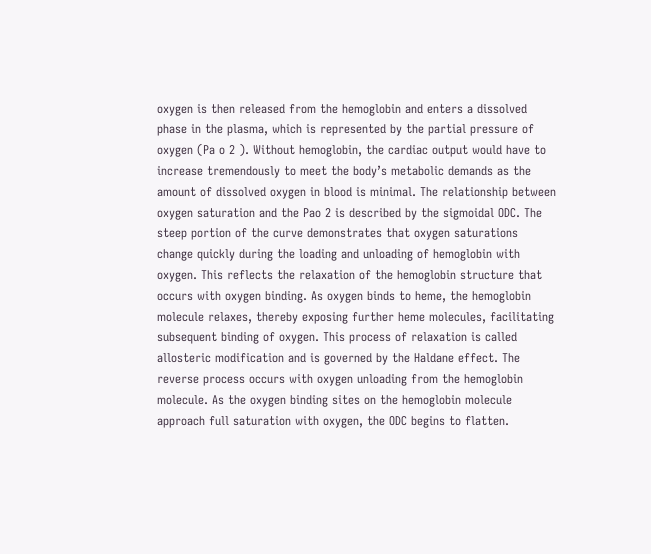oxygen is then released from the hemoglobin and enters a dissolved phase in the plasma, which is represented by the partial pressure of oxygen (Pa o 2 ). Without hemoglobin, the cardiac output would have to increase tremendously to meet the body’s metabolic demands as the amount of dissolved oxygen in blood is minimal. The relationship between oxygen saturation and the Pao 2 is described by the sigmoidal ODC. The steep portion of the curve demonstrates that oxygen saturations change quickly during the loading and unloading of hemoglobin with oxygen. This reflects the relaxation of the hemoglobin structure that occurs with oxygen binding. As oxygen binds to heme, the hemoglobin molecule relaxes, thereby exposing further heme molecules, facilitating subsequent binding of oxygen. This process of relaxation is called allosteric modification and is governed by the Haldane effect. The reverse process occurs with oxygen unloading from the hemoglobin molecule. As the oxygen binding sites on the hemoglobin molecule approach full saturation with oxygen, the ODC begins to flatten.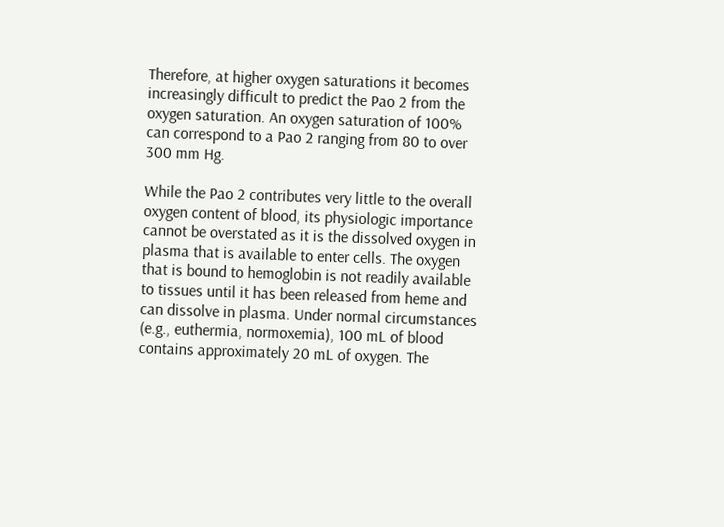Therefore, at higher oxygen saturations it becomes increasingly difficult to predict the Pao 2 from the oxygen saturation. An oxygen saturation of 100% can correspond to a Pao 2 ranging from 80 to over 300 mm Hg.

While the Pao 2 contributes very little to the overall oxygen content of blood, its physiologic importance cannot be overstated as it is the dissolved oxygen in plasma that is available to enter cells. The oxygen that is bound to hemoglobin is not readily available to tissues until it has been released from heme and can dissolve in plasma. Under normal circumstances (e.g., euthermia, normoxemia), 100 mL of blood contains approximately 20 mL of oxygen. The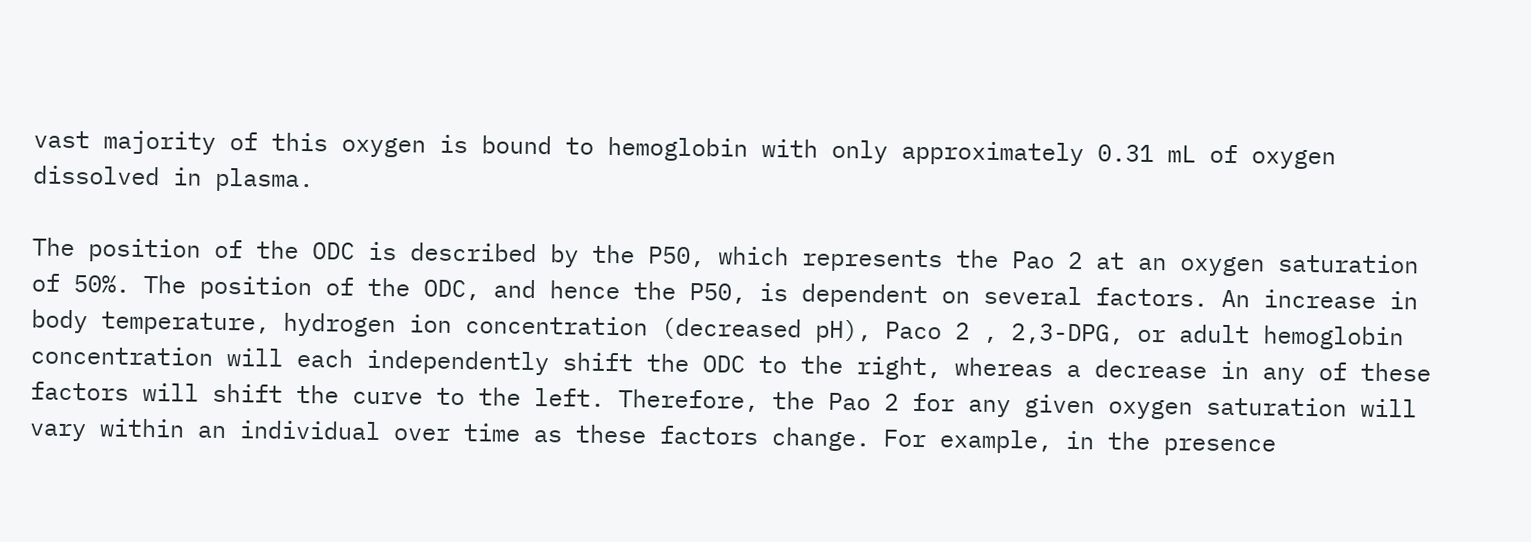vast majority of this oxygen is bound to hemoglobin with only approximately 0.31 mL of oxygen dissolved in plasma.

The position of the ODC is described by the P50, which represents the Pao 2 at an oxygen saturation of 50%. The position of the ODC, and hence the P50, is dependent on several factors. An increase in body temperature, hydrogen ion concentration (decreased pH), Paco 2 , 2,3-DPG, or adult hemoglobin concentration will each independently shift the ODC to the right, whereas a decrease in any of these factors will shift the curve to the left. Therefore, the Pao 2 for any given oxygen saturation will vary within an individual over time as these factors change. For example, in the presence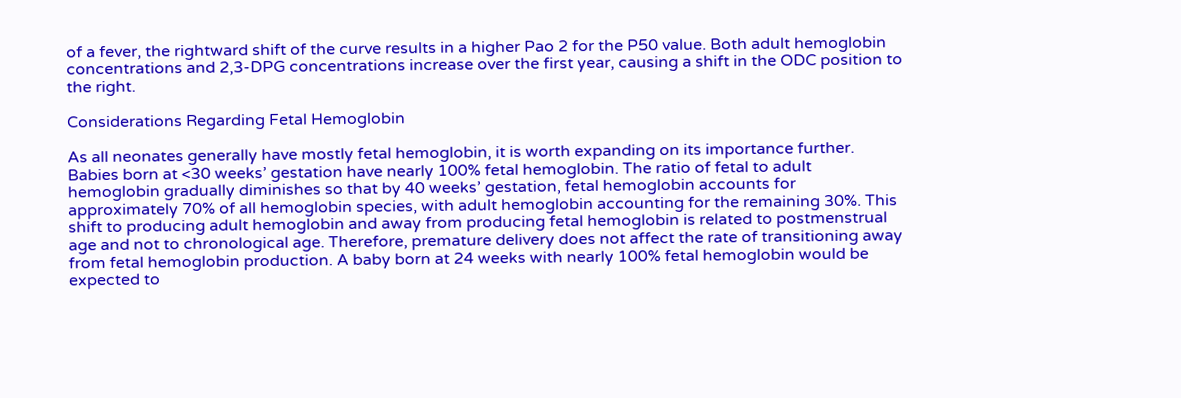of a fever, the rightward shift of the curve results in a higher Pao 2 for the P50 value. Both adult hemoglobin concentrations and 2,3-DPG concentrations increase over the first year, causing a shift in the ODC position to the right.

Considerations Regarding Fetal Hemoglobin

As all neonates generally have mostly fetal hemoglobin, it is worth expanding on its importance further. Babies born at <30 weeks’ gestation have nearly 100% fetal hemoglobin. The ratio of fetal to adult hemoglobin gradually diminishes so that by 40 weeks’ gestation, fetal hemoglobin accounts for approximately 70% of all hemoglobin species, with adult hemoglobin accounting for the remaining 30%. This shift to producing adult hemoglobin and away from producing fetal hemoglobin is related to postmenstrual age and not to chronological age. Therefore, premature delivery does not affect the rate of transitioning away from fetal hemoglobin production. A baby born at 24 weeks with nearly 100% fetal hemoglobin would be expected to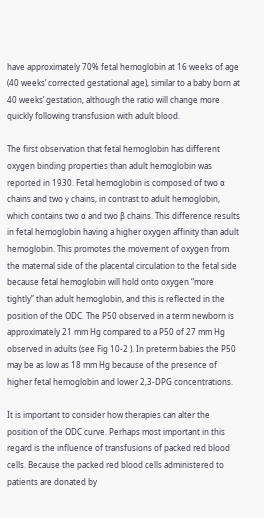have approximately 70% fetal hemoglobin at 16 weeks of age (40 weeks’ corrected gestational age), similar to a baby born at 40 weeks’ gestation, although the ratio will change more quickly following transfusion with adult blood.

The first observation that fetal hemoglobin has different oxygen binding properties than adult hemoglobin was reported in 1930. Fetal hemoglobin is composed of two α chains and two γ chains, in contrast to adult hemoglobin, which contains two α and two β chains. This difference results in fetal hemoglobin having a higher oxygen affinity than adult hemoglobin. This promotes the movement of oxygen from the maternal side of the placental circulation to the fetal side because fetal hemoglobin will hold onto oxygen “more tightly” than adult hemoglobin, and this is reflected in the position of the ODC. The P50 observed in a term newborn is approximately 21 mm Hg compared to a P50 of 27 mm Hg observed in adults (see Fig 10-2 ). In preterm babies the P50 may be as low as 18 mm Hg because of the presence of higher fetal hemoglobin and lower 2,3-DPG concentrations.

It is important to consider how therapies can alter the position of the ODC curve. Perhaps most important in this regard is the influence of transfusions of packed red blood cells. Because the packed red blood cells administered to patients are donated by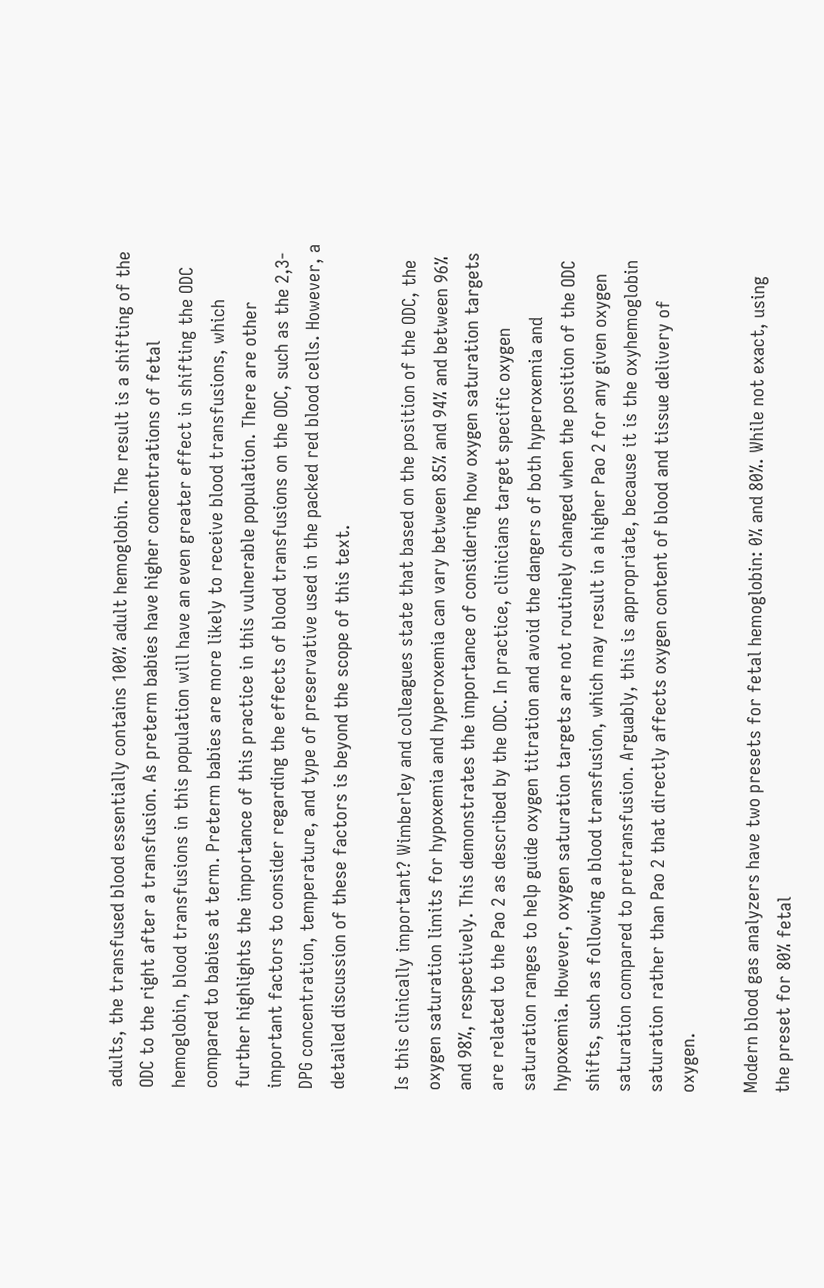adults, the transfused blood essentially contains 100% adult hemoglobin. The result is a shifting of the ODC to the right after a transfusion. As preterm babies have higher concentrations of fetal hemoglobin, blood transfusions in this population will have an even greater effect in shifting the ODC compared to babies at term. Preterm babies are more likely to receive blood transfusions, which further highlights the importance of this practice in this vulnerable population. There are other important factors to consider regarding the effects of blood transfusions on the ODC, such as the 2,3-DPG concentration, temperature, and type of preservative used in the packed red blood cells. However, a detailed discussion of these factors is beyond the scope of this text.

Is this clinically important? Wimberley and colleagues state that based on the position of the ODC, the oxygen saturation limits for hypoxemia and hyperoxemia can vary between 85% and 94% and between 96% and 98%, respectively. This demonstrates the importance of considering how oxygen saturation targets are related to the Pao 2 as described by the ODC. In practice, clinicians target specific oxygen saturation ranges to help guide oxygen titration and avoid the dangers of both hyperoxemia and hypoxemia. However, oxygen saturation targets are not routinely changed when the position of the ODC shifts, such as following a blood transfusion, which may result in a higher Pao 2 for any given oxygen saturation compared to pretransfusion. Arguably, this is appropriate, because it is the oxyhemoglobin saturation rather than Pao 2 that directly affects oxygen content of blood and tissue delivery of oxygen.

Modern blood gas analyzers have two presets for fetal hemoglobin: 0% and 80%. While not exact, using the preset for 80% fetal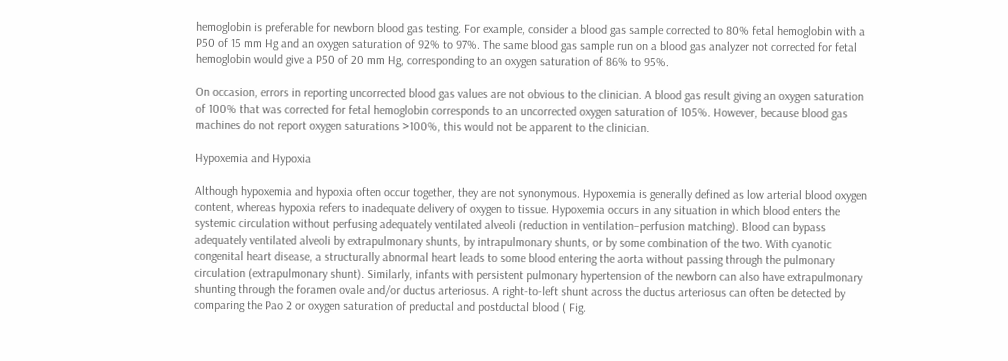hemoglobin is preferable for newborn blood gas testing. For example, consider a blood gas sample corrected to 80% fetal hemoglobin with a P50 of 15 mm Hg and an oxygen saturation of 92% to 97%. The same blood gas sample run on a blood gas analyzer not corrected for fetal hemoglobin would give a P50 of 20 mm Hg, corresponding to an oxygen saturation of 86% to 95%.

On occasion, errors in reporting uncorrected blood gas values are not obvious to the clinician. A blood gas result giving an oxygen saturation of 100% that was corrected for fetal hemoglobin corresponds to an uncorrected oxygen saturation of 105%. However, because blood gas machines do not report oxygen saturations >100%, this would not be apparent to the clinician.

Hypoxemia and Hypoxia

Although hypoxemia and hypoxia often occur together, they are not synonymous. Hypoxemia is generally defined as low arterial blood oxygen content, whereas hypoxia refers to inadequate delivery of oxygen to tissue. Hypoxemia occurs in any situation in which blood enters the systemic circulation without perfusing adequately ventilated alveoli (reduction in ventilation–perfusion matching). Blood can bypass adequately ventilated alveoli by extrapulmonary shunts, by intrapulmonary shunts, or by some combination of the two. With cyanotic congenital heart disease, a structurally abnormal heart leads to some blood entering the aorta without passing through the pulmonary circulation (extrapulmonary shunt). Similarly, infants with persistent pulmonary hypertension of the newborn can also have extrapulmonary shunting through the foramen ovale and/or ductus arteriosus. A right-to-left shunt across the ductus arteriosus can often be detected by comparing the Pao 2 or oxygen saturation of preductal and postductal blood ( Fig.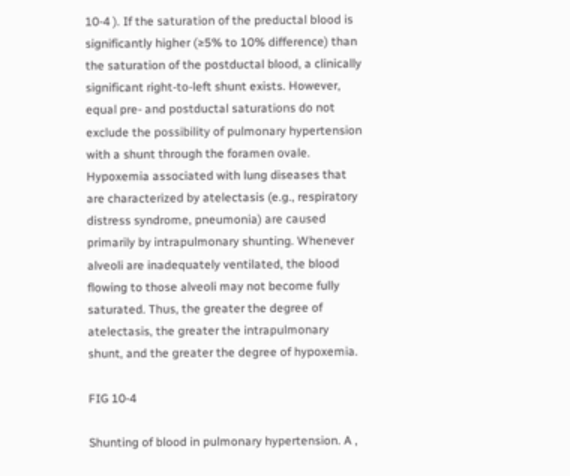10-4 ). If the saturation of the preductal blood is significantly higher (≥5% to 10% difference) than the saturation of the postductal blood, a clinically significant right-to-left shunt exists. However, equal pre- and postductal saturations do not exclude the possibility of pulmonary hypertension with a shunt through the foramen ovale. Hypoxemia associated with lung diseases that are characterized by atelectasis (e.g., respiratory distress syndrome, pneumonia) are caused primarily by intrapulmonary shunting. Whenever alveoli are inadequately ventilated, the blood flowing to those alveoli may not become fully saturated. Thus, the greater the degree of atelectasis, the greater the intrapulmonary shunt, and the greater the degree of hypoxemia.

FIG 10-4

Shunting of blood in pulmonary hypertension. A ,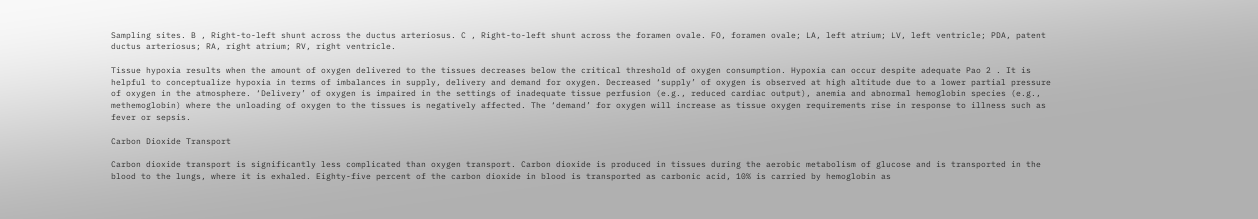Sampling sites. B , Right-to-left shunt across the ductus arteriosus. C , Right-to-left shunt across the foramen ovale. FO, foramen ovale; LA, left atrium; LV, left ventricle; PDA, patent ductus arteriosus; RA, right atrium; RV, right ventricle.

Tissue hypoxia results when the amount of oxygen delivered to the tissues decreases below the critical threshold of oxygen consumption. Hypoxia can occur despite adequate Pao 2 . It is helpful to conceptualize hypoxia in terms of imbalances in supply, delivery and demand for oxygen. Decreased ‘supply’ of oxygen is observed at high altitude due to a lower partial pressure of oxygen in the atmosphere. ‘Delivery’ of oxygen is impaired in the settings of inadequate tissue perfusion (e.g., reduced cardiac output), anemia and abnormal hemoglobin species (e.g., methemoglobin) where the unloading of oxygen to the tissues is negatively affected. The ‘demand’ for oxygen will increase as tissue oxygen requirements rise in response to illness such as fever or sepsis.

Carbon Dioxide Transport

Carbon dioxide transport is significantly less complicated than oxygen transport. Carbon dioxide is produced in tissues during the aerobic metabolism of glucose and is transported in the blood to the lungs, where it is exhaled. Eighty-five percent of the carbon dioxide in blood is transported as carbonic acid, 10% is carried by hemoglobin as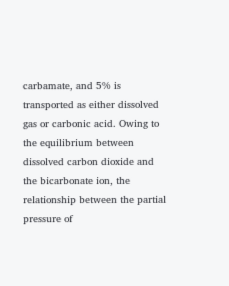carbamate, and 5% is transported as either dissolved gas or carbonic acid. Owing to the equilibrium between dissolved carbon dioxide and the bicarbonate ion, the relationship between the partial pressure of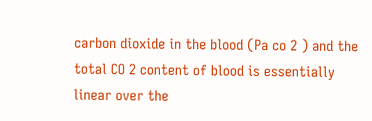carbon dioxide in the blood (Pa co 2 ) and the total CO 2 content of blood is essentially linear over the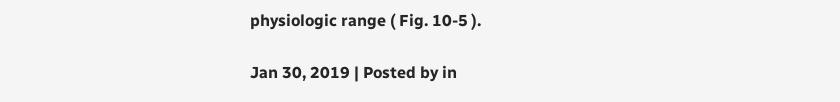physiologic range ( Fig. 10-5 ).

Jan 30, 2019 | Posted by in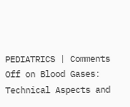PEDIATRICS | Comments Off on Blood Gases: Technical Aspects and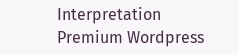Interpretation
Premium Wordpress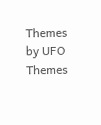Themes by UFO Themes